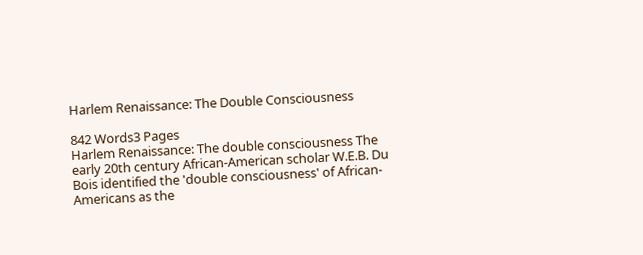Harlem Renaissance: The Double Consciousness

842 Words3 Pages
Harlem Renaissance: The double consciousness The early 20th century African-American scholar W.E.B. Du Bois identified the 'double consciousness' of African-Americans as the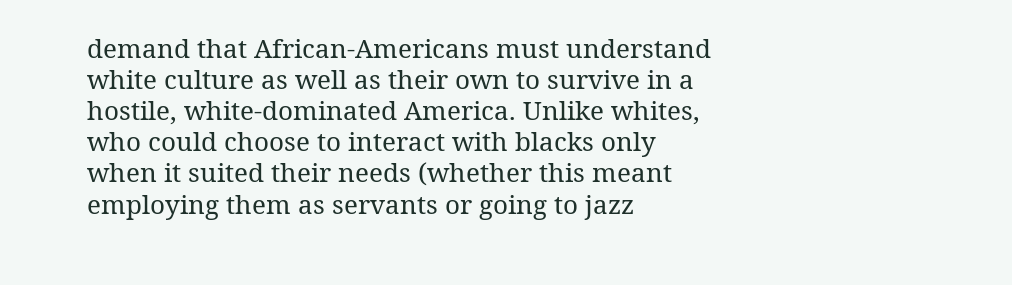demand that African-Americans must understand white culture as well as their own to survive in a hostile, white-dominated America. Unlike whites, who could choose to interact with blacks only when it suited their needs (whether this meant employing them as servants or going to jazz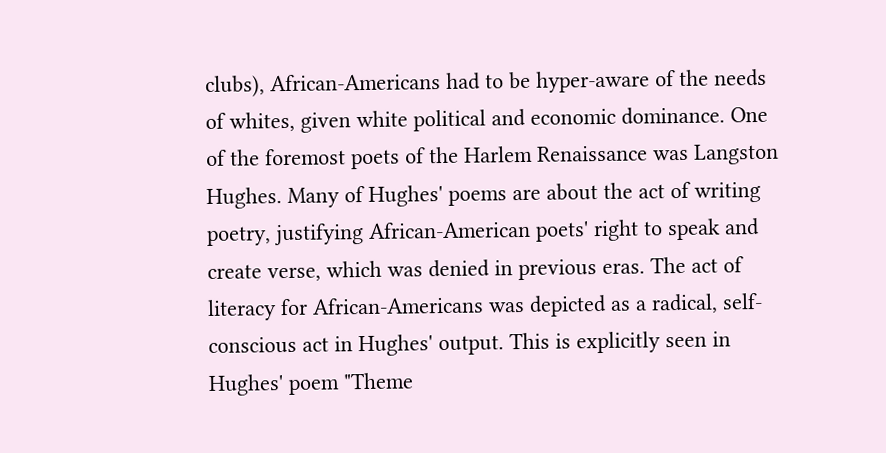clubs), African-Americans had to be hyper-aware of the needs of whites, given white political and economic dominance. One of the foremost poets of the Harlem Renaissance was Langston Hughes. Many of Hughes' poems are about the act of writing poetry, justifying African-American poets' right to speak and create verse, which was denied in previous eras. The act of literacy for African-Americans was depicted as a radical, self-conscious act in Hughes' output. This is explicitly seen in Hughes' poem "Theme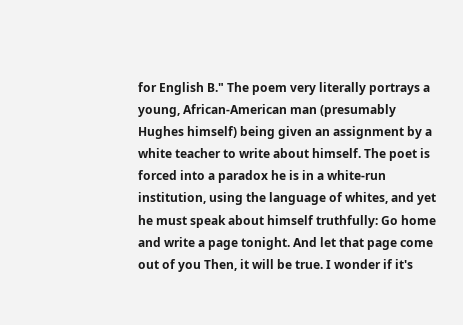for English B." The poem very literally portrays a young, African-American man (presumably Hughes himself) being given an assignment by a white teacher to write about himself. The poet is forced into a paradox he is in a white-run institution, using the language of whites, and yet he must speak about himself truthfully: Go home and write a page tonight. And let that page come out of you Then, it will be true. I wonder if it's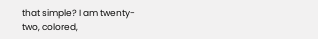that simple? I am twenty-two, colored,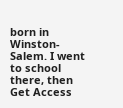born in Winston-Salem. I went to school there, then
Get Access